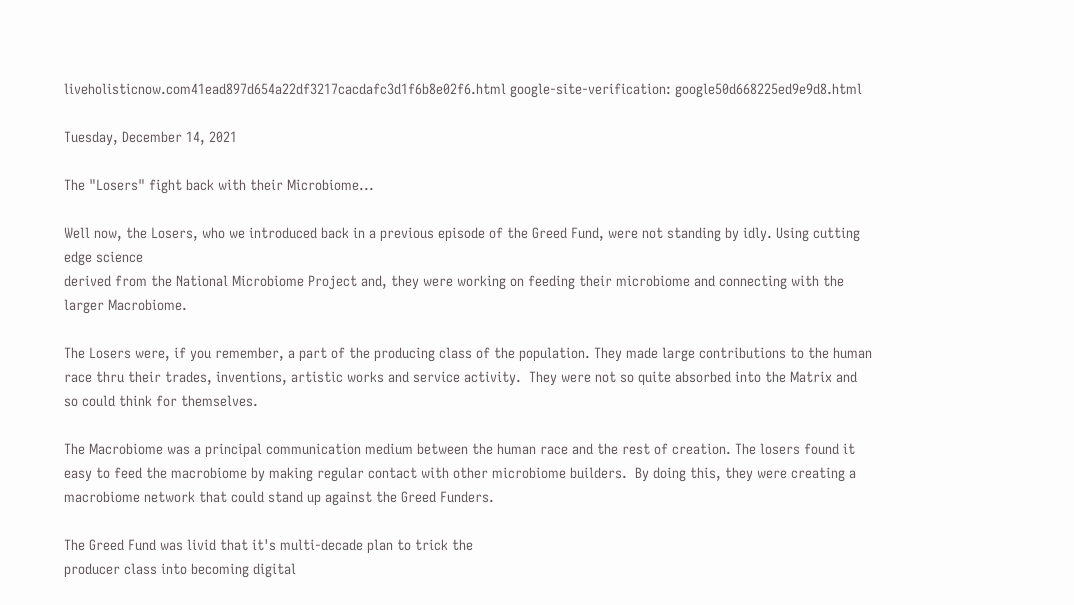liveholisticnow.com41ead897d654a22df3217cacdafc3d1f6b8e02f6.html google-site-verification: google50d668225ed9e9d8.html

Tuesday, December 14, 2021

The "Losers" fight back with their Microbiome...

Well now, the Losers, who we introduced back in a previous episode of the Greed Fund, were not standing by idly. Using cutting edge science
derived from the National Microbiome Project and, they were working on feeding their microbiome and connecting with the larger Macrobiome.

The Losers were, if you remember, a part of the producing class of the population. They made large contributions to the human race thru their trades, inventions, artistic works and service activity.  They were not so quite absorbed into the Matrix and so could think for themselves.

The Macrobiome was a principal communication medium between the human race and the rest of creation. The losers found it easy to feed the macrobiome by making regular contact with other microbiome builders.  By doing this, they were creating a macrobiome network that could stand up against the Greed Funders.

The Greed Fund was livid that it's multi-decade plan to trick the
producer class into becoming digital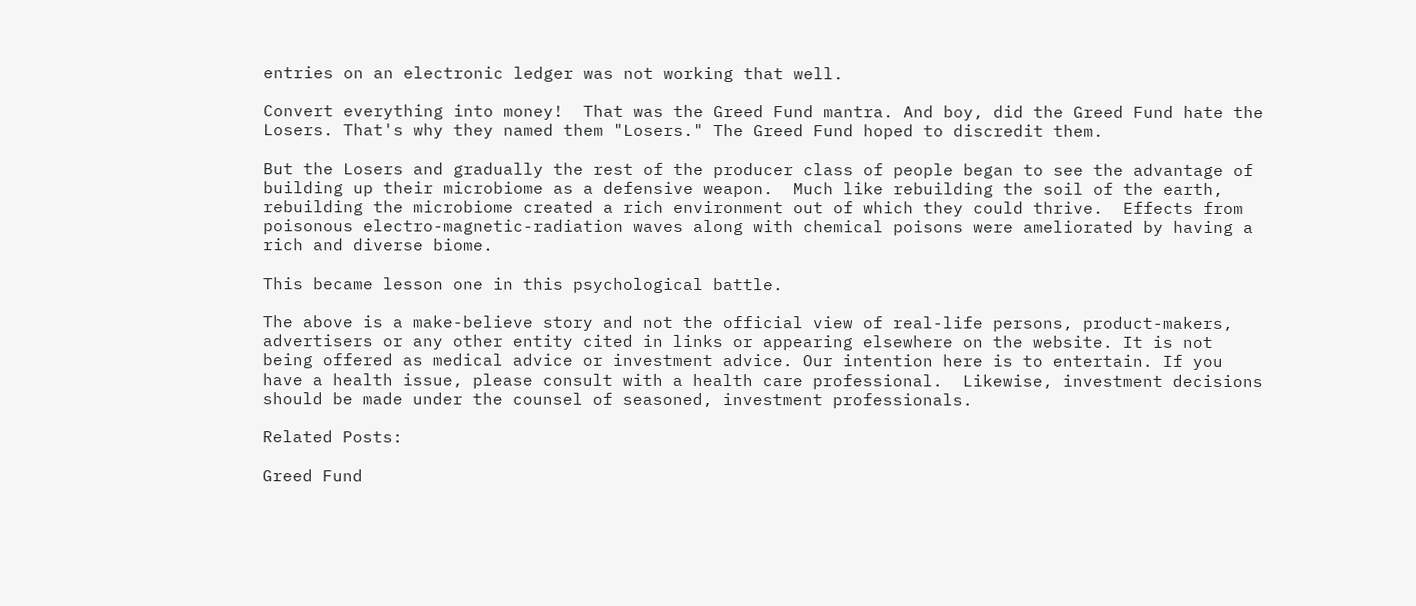entries on an electronic ledger was not working that well.

Convert everything into money!  That was the Greed Fund mantra. And boy, did the Greed Fund hate the Losers. That's why they named them "Losers." The Greed Fund hoped to discredit them.

But the Losers and gradually the rest of the producer class of people began to see the advantage of building up their microbiome as a defensive weapon.  Much like rebuilding the soil of the earth, rebuilding the microbiome created a rich environment out of which they could thrive.  Effects from poisonous electro-magnetic-radiation waves along with chemical poisons were ameliorated by having a rich and diverse biome.

This became lesson one in this psychological battle.

The above is a make-believe story and not the official view of real-life persons, product-makers, advertisers or any other entity cited in links or appearing elsewhere on the website. It is not being offered as medical advice or investment advice. Our intention here is to entertain. If you have a health issue, please consult with a health care professional.  Likewise, investment decisions should be made under the counsel of seasoned, investment professionals.

Related Posts:

Greed Fund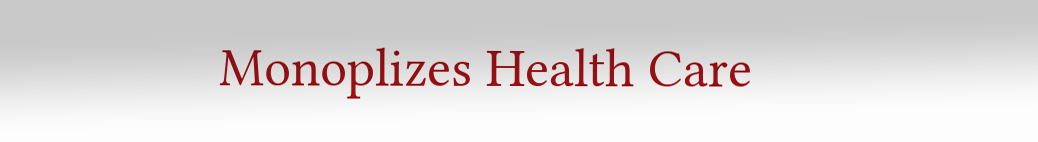Monoplizes Health Care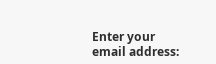Enter your email address: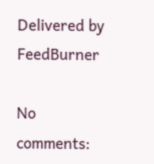Delivered by FeedBurner

No comments: